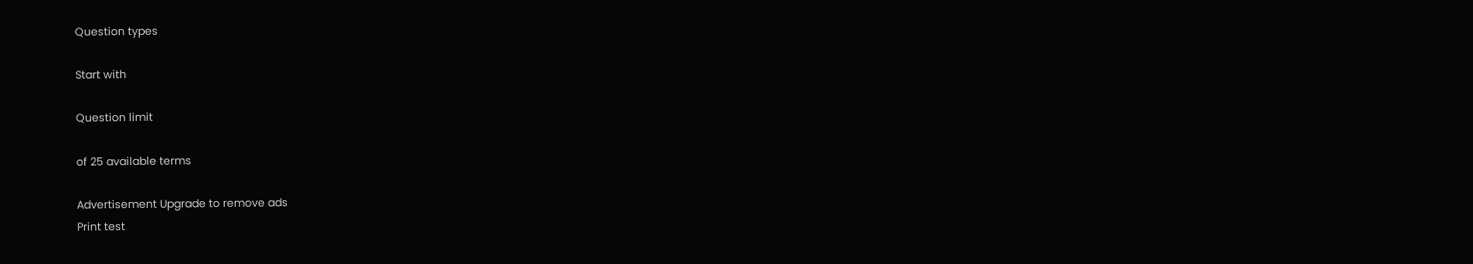Question types

Start with

Question limit

of 25 available terms

Advertisement Upgrade to remove ads
Print test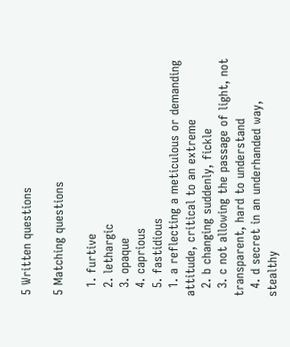5 Written questions

5 Matching questions

  1. furtive
  2. lethargic
  3. opaque
  4. caprious
  5. fastidious
  1. a reflecting a meticulous or demanding attitude, critical to an extreme
  2. b changing suddenly, fickle
  3. c not allowing the passage of light, not transparent, hard to understand
  4. d secret in an underhanded way, stealthy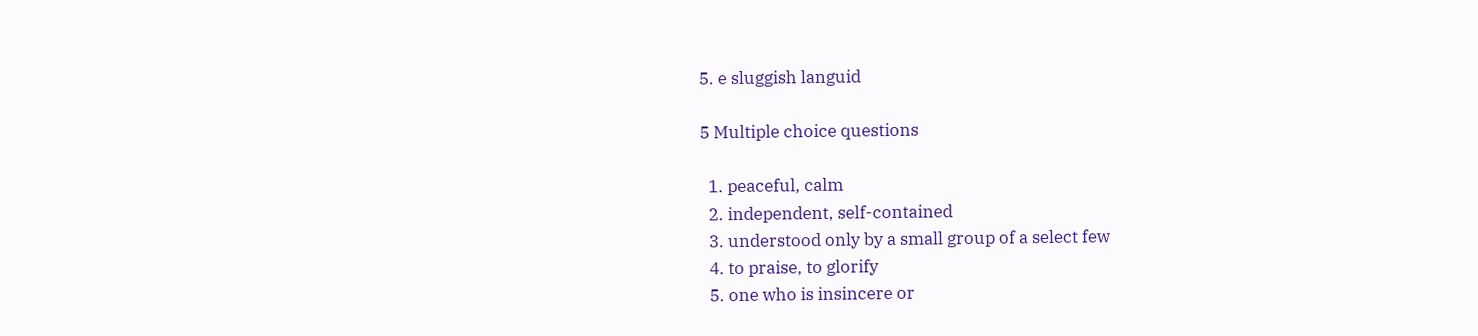5. e sluggish languid

5 Multiple choice questions

  1. peaceful, calm
  2. independent, self-contained
  3. understood only by a small group of a select few
  4. to praise, to glorify
  5. one who is insincere or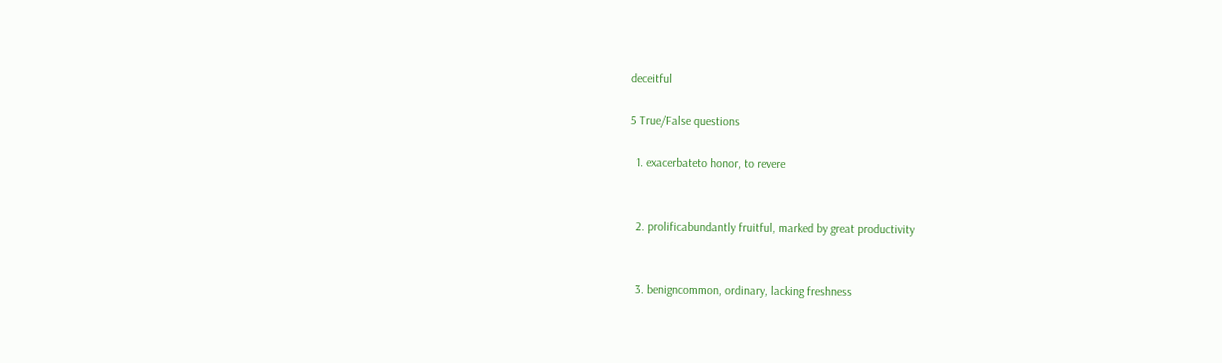deceitful

5 True/False questions

  1. exacerbateto honor, to revere


  2. prolificabundantly fruitful, marked by great productivity


  3. benigncommon, ordinary, lacking freshness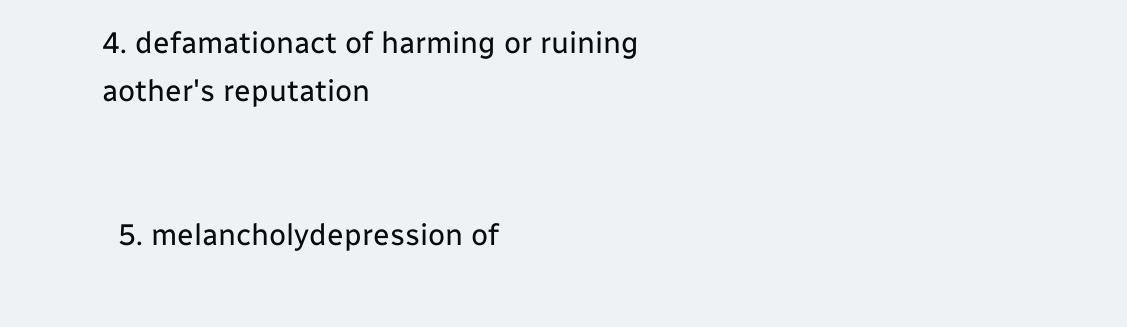4. defamationact of harming or ruining aother's reputation


  5. melancholydepression of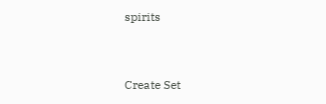spirits


Create Set